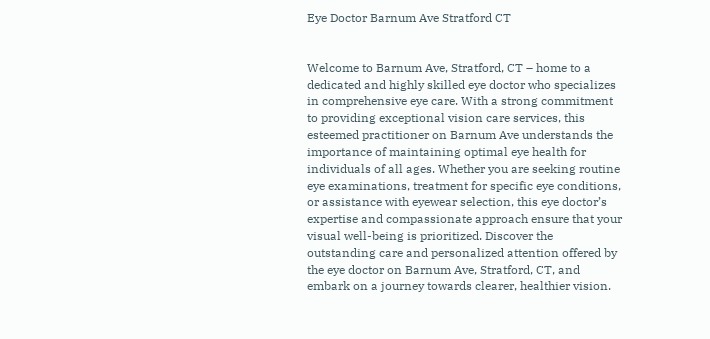Eye Doctor Barnum Ave Stratford CT


Welcome to Barnum Ave, Stratford, CT – home to a dedicated and highly skilled eye doctor who specializes in comprehensive eye care. With a strong commitment to providing exceptional vision care services, this esteemed practitioner on Barnum Ave understands the importance of maintaining optimal eye health for individuals of all ages. Whether you are seeking routine eye examinations, treatment for specific eye conditions, or assistance with eyewear selection, this eye doctor’s expertise and compassionate approach ensure that your visual well-being is prioritized. Discover the outstanding care and personalized attention offered by the eye doctor on Barnum Ave, Stratford, CT, and embark on a journey towards clearer, healthier vision.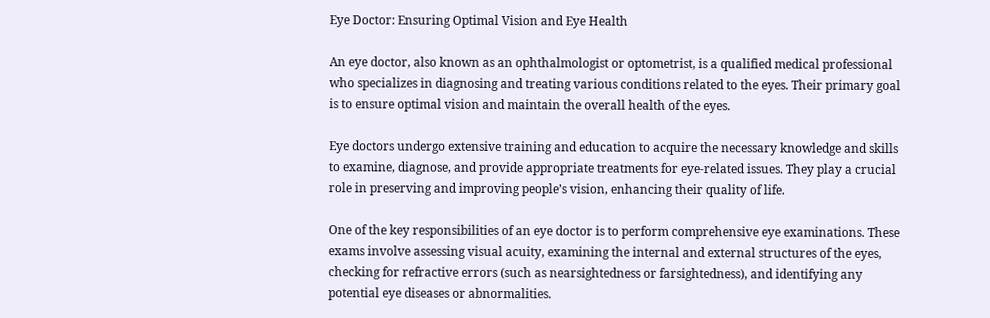Eye Doctor: Ensuring Optimal Vision and Eye Health

An eye doctor, also known as an ophthalmologist or optometrist, is a qualified medical professional who specializes in diagnosing and treating various conditions related to the eyes. Their primary goal is to ensure optimal vision and maintain the overall health of the eyes.

Eye doctors undergo extensive training and education to acquire the necessary knowledge and skills to examine, diagnose, and provide appropriate treatments for eye-related issues. They play a crucial role in preserving and improving people’s vision, enhancing their quality of life.

One of the key responsibilities of an eye doctor is to perform comprehensive eye examinations. These exams involve assessing visual acuity, examining the internal and external structures of the eyes, checking for refractive errors (such as nearsightedness or farsightedness), and identifying any potential eye diseases or abnormalities.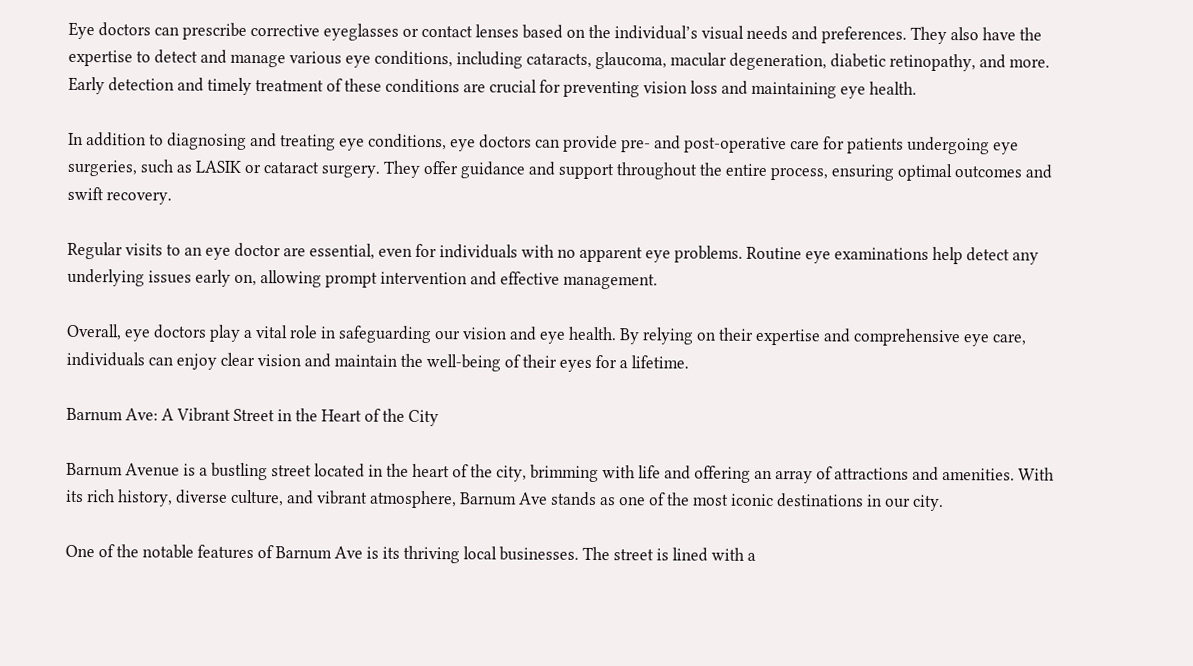Eye doctors can prescribe corrective eyeglasses or contact lenses based on the individual’s visual needs and preferences. They also have the expertise to detect and manage various eye conditions, including cataracts, glaucoma, macular degeneration, diabetic retinopathy, and more. Early detection and timely treatment of these conditions are crucial for preventing vision loss and maintaining eye health.

In addition to diagnosing and treating eye conditions, eye doctors can provide pre- and post-operative care for patients undergoing eye surgeries, such as LASIK or cataract surgery. They offer guidance and support throughout the entire process, ensuring optimal outcomes and swift recovery.

Regular visits to an eye doctor are essential, even for individuals with no apparent eye problems. Routine eye examinations help detect any underlying issues early on, allowing prompt intervention and effective management.

Overall, eye doctors play a vital role in safeguarding our vision and eye health. By relying on their expertise and comprehensive eye care, individuals can enjoy clear vision and maintain the well-being of their eyes for a lifetime.

Barnum Ave: A Vibrant Street in the Heart of the City

Barnum Avenue is a bustling street located in the heart of the city, brimming with life and offering an array of attractions and amenities. With its rich history, diverse culture, and vibrant atmosphere, Barnum Ave stands as one of the most iconic destinations in our city.

One of the notable features of Barnum Ave is its thriving local businesses. The street is lined with a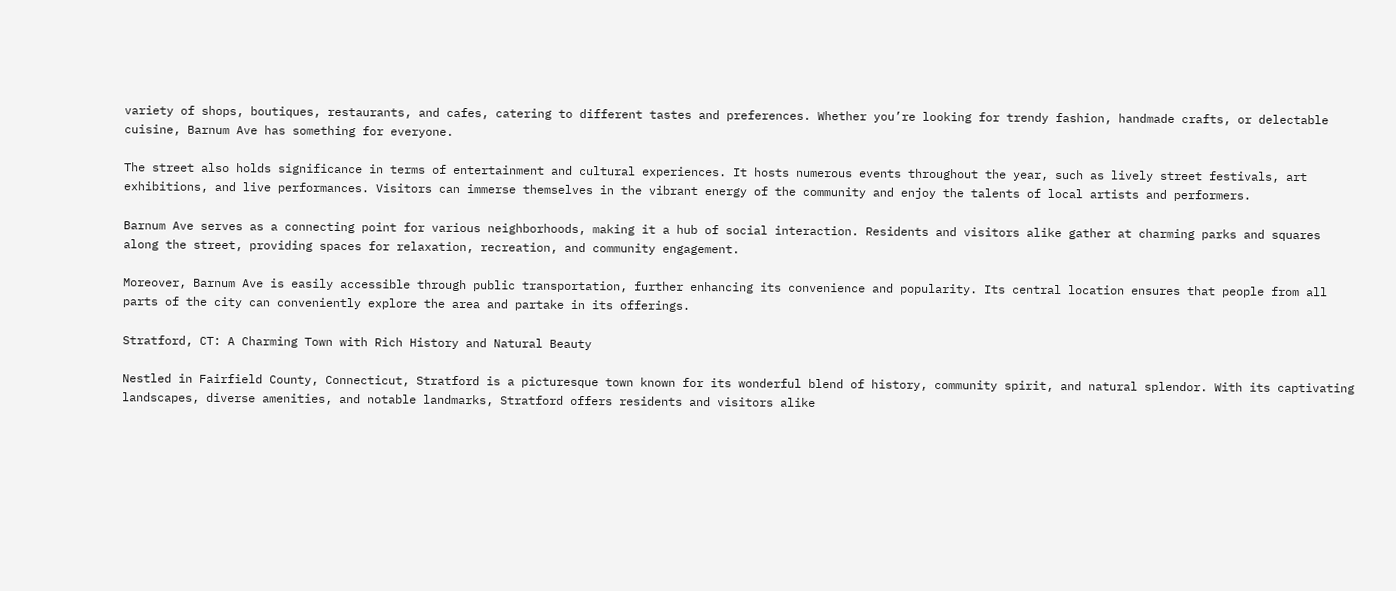variety of shops, boutiques, restaurants, and cafes, catering to different tastes and preferences. Whether you’re looking for trendy fashion, handmade crafts, or delectable cuisine, Barnum Ave has something for everyone.

The street also holds significance in terms of entertainment and cultural experiences. It hosts numerous events throughout the year, such as lively street festivals, art exhibitions, and live performances. Visitors can immerse themselves in the vibrant energy of the community and enjoy the talents of local artists and performers.

Barnum Ave serves as a connecting point for various neighborhoods, making it a hub of social interaction. Residents and visitors alike gather at charming parks and squares along the street, providing spaces for relaxation, recreation, and community engagement.

Moreover, Barnum Ave is easily accessible through public transportation, further enhancing its convenience and popularity. Its central location ensures that people from all parts of the city can conveniently explore the area and partake in its offerings.

Stratford, CT: A Charming Town with Rich History and Natural Beauty

Nestled in Fairfield County, Connecticut, Stratford is a picturesque town known for its wonderful blend of history, community spirit, and natural splendor. With its captivating landscapes, diverse amenities, and notable landmarks, Stratford offers residents and visitors alike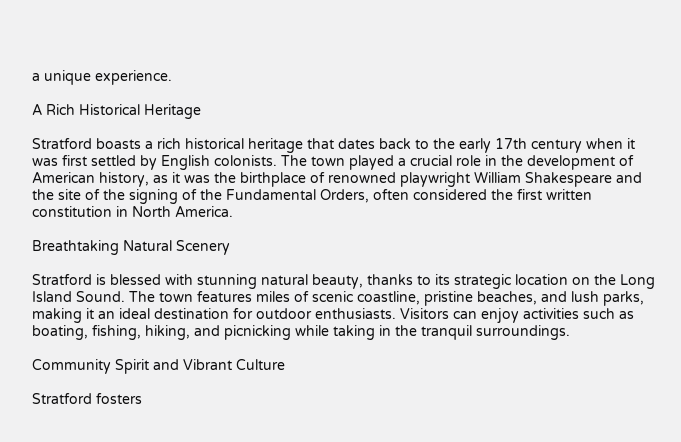a unique experience.

A Rich Historical Heritage

Stratford boasts a rich historical heritage that dates back to the early 17th century when it was first settled by English colonists. The town played a crucial role in the development of American history, as it was the birthplace of renowned playwright William Shakespeare and the site of the signing of the Fundamental Orders, often considered the first written constitution in North America.

Breathtaking Natural Scenery

Stratford is blessed with stunning natural beauty, thanks to its strategic location on the Long Island Sound. The town features miles of scenic coastline, pristine beaches, and lush parks, making it an ideal destination for outdoor enthusiasts. Visitors can enjoy activities such as boating, fishing, hiking, and picnicking while taking in the tranquil surroundings.

Community Spirit and Vibrant Culture

Stratford fosters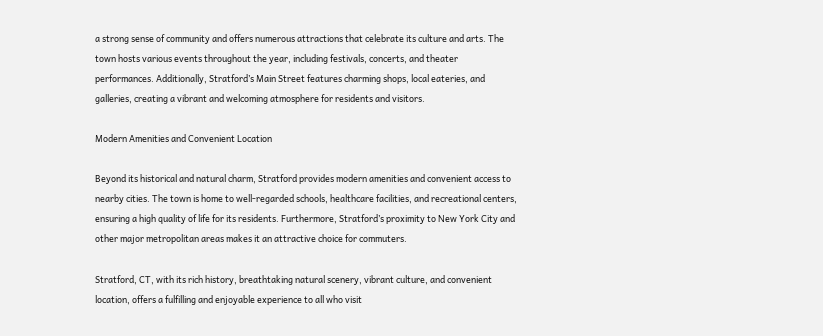a strong sense of community and offers numerous attractions that celebrate its culture and arts. The town hosts various events throughout the year, including festivals, concerts, and theater performances. Additionally, Stratford’s Main Street features charming shops, local eateries, and galleries, creating a vibrant and welcoming atmosphere for residents and visitors.

Modern Amenities and Convenient Location

Beyond its historical and natural charm, Stratford provides modern amenities and convenient access to nearby cities. The town is home to well-regarded schools, healthcare facilities, and recreational centers, ensuring a high quality of life for its residents. Furthermore, Stratford’s proximity to New York City and other major metropolitan areas makes it an attractive choice for commuters.

Stratford, CT, with its rich history, breathtaking natural scenery, vibrant culture, and convenient location, offers a fulfilling and enjoyable experience to all who visit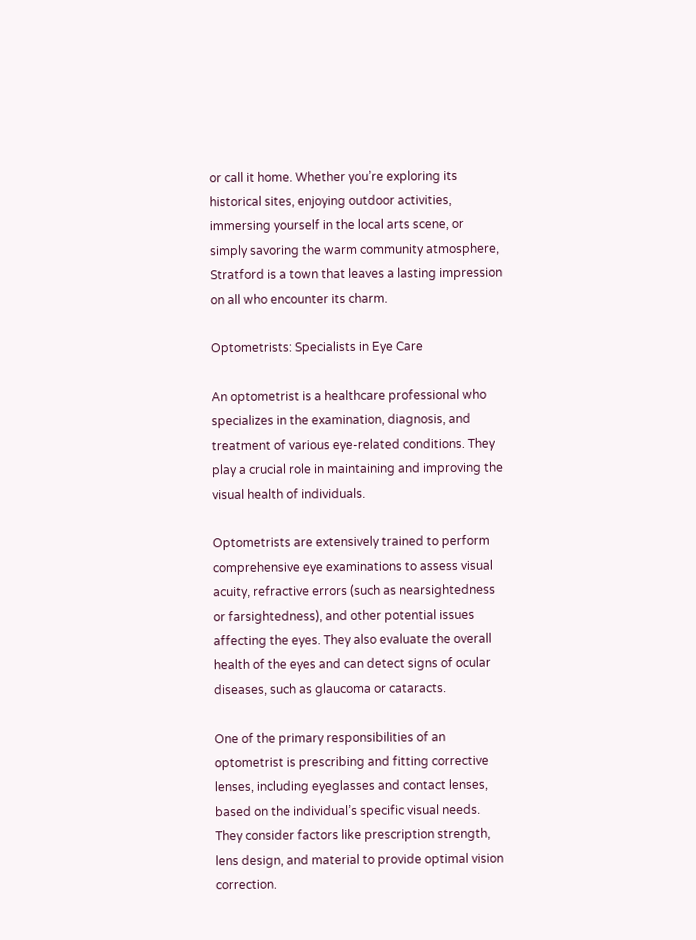or call it home. Whether you’re exploring its historical sites, enjoying outdoor activities, immersing yourself in the local arts scene, or simply savoring the warm community atmosphere, Stratford is a town that leaves a lasting impression on all who encounter its charm.

Optometrists: Specialists in Eye Care

An optometrist is a healthcare professional who specializes in the examination, diagnosis, and treatment of various eye-related conditions. They play a crucial role in maintaining and improving the visual health of individuals.

Optometrists are extensively trained to perform comprehensive eye examinations to assess visual acuity, refractive errors (such as nearsightedness or farsightedness), and other potential issues affecting the eyes. They also evaluate the overall health of the eyes and can detect signs of ocular diseases, such as glaucoma or cataracts.

One of the primary responsibilities of an optometrist is prescribing and fitting corrective lenses, including eyeglasses and contact lenses, based on the individual’s specific visual needs. They consider factors like prescription strength, lens design, and material to provide optimal vision correction.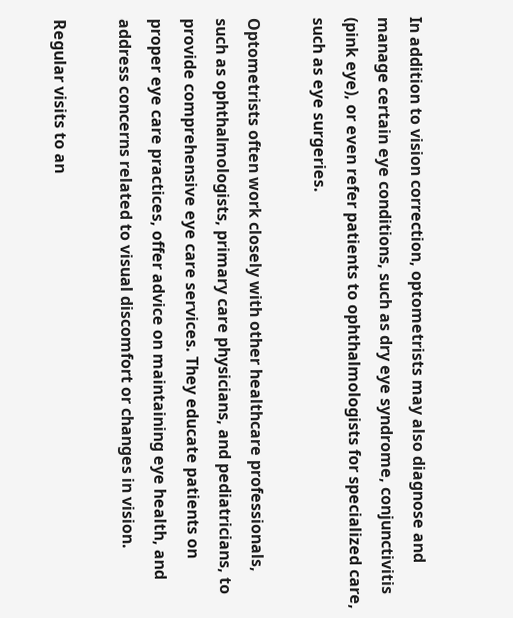In addition to vision correction, optometrists may also diagnose and manage certain eye conditions, such as dry eye syndrome, conjunctivitis (pink eye), or even refer patients to ophthalmologists for specialized care, such as eye surgeries.

Optometrists often work closely with other healthcare professionals, such as ophthalmologists, primary care physicians, and pediatricians, to provide comprehensive eye care services. They educate patients on proper eye care practices, offer advice on maintaining eye health, and address concerns related to visual discomfort or changes in vision.

Regular visits to an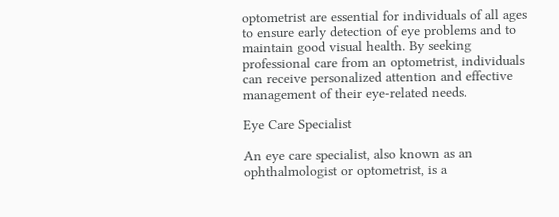optometrist are essential for individuals of all ages to ensure early detection of eye problems and to maintain good visual health. By seeking professional care from an optometrist, individuals can receive personalized attention and effective management of their eye-related needs.

Eye Care Specialist

An eye care specialist, also known as an ophthalmologist or optometrist, is a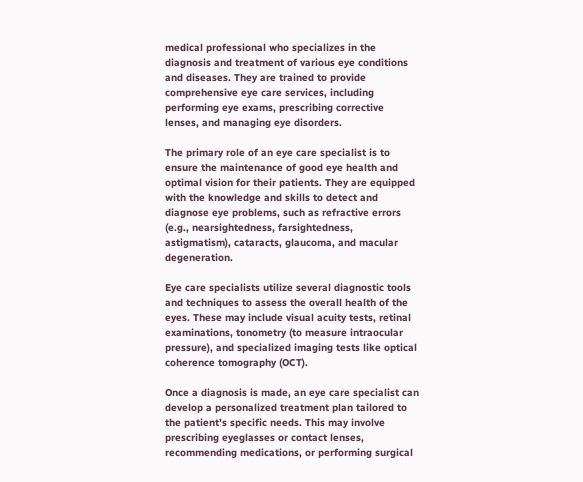medical professional who specializes in the diagnosis and treatment of various eye conditions and diseases. They are trained to provide comprehensive eye care services, including performing eye exams, prescribing corrective lenses, and managing eye disorders.

The primary role of an eye care specialist is to ensure the maintenance of good eye health and optimal vision for their patients. They are equipped with the knowledge and skills to detect and diagnose eye problems, such as refractive errors (e.g., nearsightedness, farsightedness, astigmatism), cataracts, glaucoma, and macular degeneration.

Eye care specialists utilize several diagnostic tools and techniques to assess the overall health of the eyes. These may include visual acuity tests, retinal examinations, tonometry (to measure intraocular pressure), and specialized imaging tests like optical coherence tomography (OCT).

Once a diagnosis is made, an eye care specialist can develop a personalized treatment plan tailored to the patient’s specific needs. This may involve prescribing eyeglasses or contact lenses, recommending medications, or performing surgical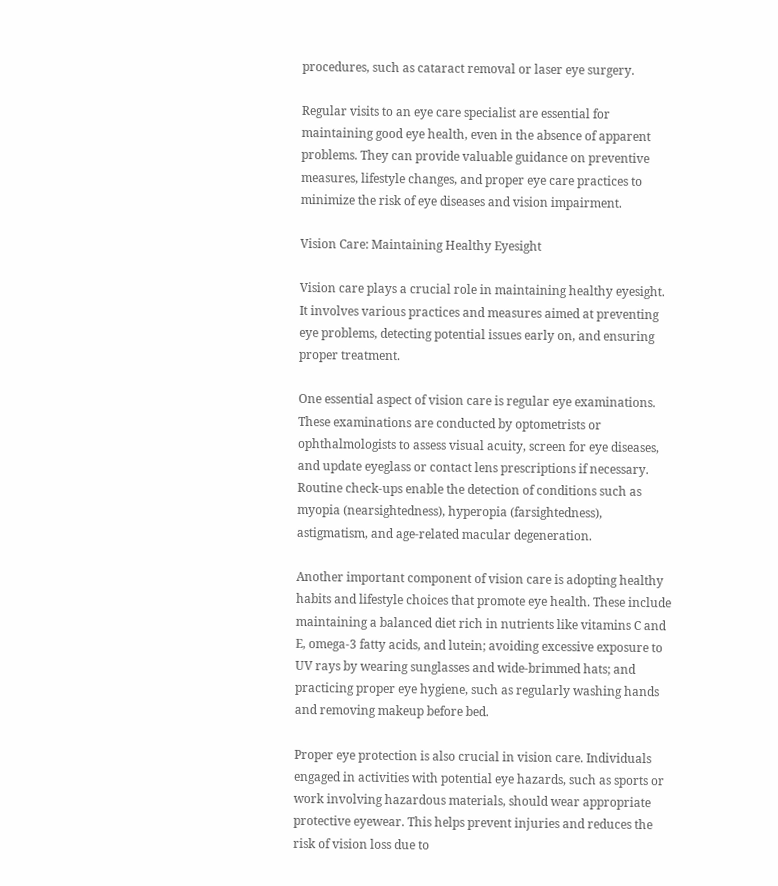procedures, such as cataract removal or laser eye surgery.

Regular visits to an eye care specialist are essential for maintaining good eye health, even in the absence of apparent problems. They can provide valuable guidance on preventive measures, lifestyle changes, and proper eye care practices to minimize the risk of eye diseases and vision impairment.

Vision Care: Maintaining Healthy Eyesight

Vision care plays a crucial role in maintaining healthy eyesight. It involves various practices and measures aimed at preventing eye problems, detecting potential issues early on, and ensuring proper treatment.

One essential aspect of vision care is regular eye examinations. These examinations are conducted by optometrists or ophthalmologists to assess visual acuity, screen for eye diseases, and update eyeglass or contact lens prescriptions if necessary. Routine check-ups enable the detection of conditions such as myopia (nearsightedness), hyperopia (farsightedness), astigmatism, and age-related macular degeneration.

Another important component of vision care is adopting healthy habits and lifestyle choices that promote eye health. These include maintaining a balanced diet rich in nutrients like vitamins C and E, omega-3 fatty acids, and lutein; avoiding excessive exposure to UV rays by wearing sunglasses and wide-brimmed hats; and practicing proper eye hygiene, such as regularly washing hands and removing makeup before bed.

Proper eye protection is also crucial in vision care. Individuals engaged in activities with potential eye hazards, such as sports or work involving hazardous materials, should wear appropriate protective eyewear. This helps prevent injuries and reduces the risk of vision loss due to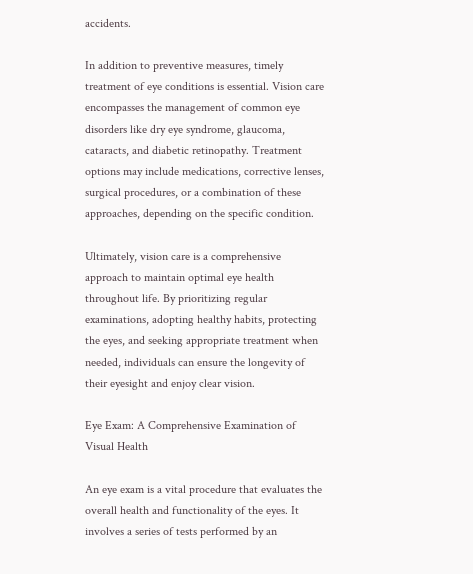accidents.

In addition to preventive measures, timely treatment of eye conditions is essential. Vision care encompasses the management of common eye disorders like dry eye syndrome, glaucoma, cataracts, and diabetic retinopathy. Treatment options may include medications, corrective lenses, surgical procedures, or a combination of these approaches, depending on the specific condition.

Ultimately, vision care is a comprehensive approach to maintain optimal eye health throughout life. By prioritizing regular examinations, adopting healthy habits, protecting the eyes, and seeking appropriate treatment when needed, individuals can ensure the longevity of their eyesight and enjoy clear vision.

Eye Exam: A Comprehensive Examination of Visual Health

An eye exam is a vital procedure that evaluates the overall health and functionality of the eyes. It involves a series of tests performed by an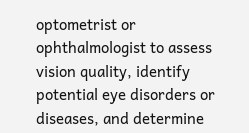optometrist or ophthalmologist to assess vision quality, identify potential eye disorders or diseases, and determine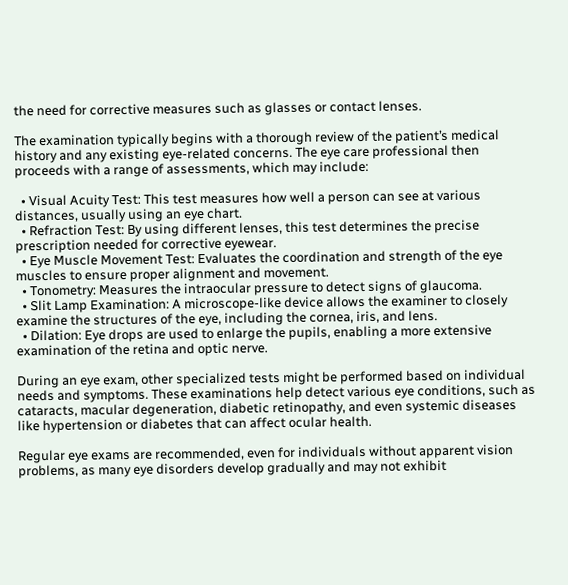the need for corrective measures such as glasses or contact lenses.

The examination typically begins with a thorough review of the patient’s medical history and any existing eye-related concerns. The eye care professional then proceeds with a range of assessments, which may include:

  • Visual Acuity Test: This test measures how well a person can see at various distances, usually using an eye chart.
  • Refraction Test: By using different lenses, this test determines the precise prescription needed for corrective eyewear.
  • Eye Muscle Movement Test: Evaluates the coordination and strength of the eye muscles to ensure proper alignment and movement.
  • Tonometry: Measures the intraocular pressure to detect signs of glaucoma.
  • Slit Lamp Examination: A microscope-like device allows the examiner to closely examine the structures of the eye, including the cornea, iris, and lens.
  • Dilation: Eye drops are used to enlarge the pupils, enabling a more extensive examination of the retina and optic nerve.

During an eye exam, other specialized tests might be performed based on individual needs and symptoms. These examinations help detect various eye conditions, such as cataracts, macular degeneration, diabetic retinopathy, and even systemic diseases like hypertension or diabetes that can affect ocular health.

Regular eye exams are recommended, even for individuals without apparent vision problems, as many eye disorders develop gradually and may not exhibit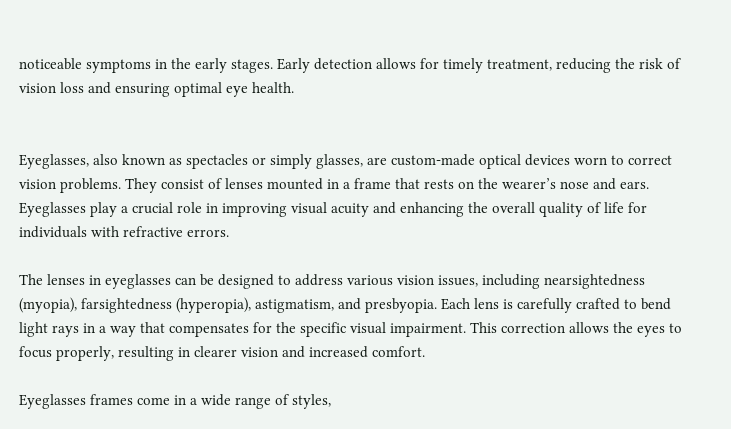noticeable symptoms in the early stages. Early detection allows for timely treatment, reducing the risk of vision loss and ensuring optimal eye health.


Eyeglasses, also known as spectacles or simply glasses, are custom-made optical devices worn to correct vision problems. They consist of lenses mounted in a frame that rests on the wearer’s nose and ears. Eyeglasses play a crucial role in improving visual acuity and enhancing the overall quality of life for individuals with refractive errors.

The lenses in eyeglasses can be designed to address various vision issues, including nearsightedness (myopia), farsightedness (hyperopia), astigmatism, and presbyopia. Each lens is carefully crafted to bend light rays in a way that compensates for the specific visual impairment. This correction allows the eyes to focus properly, resulting in clearer vision and increased comfort.

Eyeglasses frames come in a wide range of styles,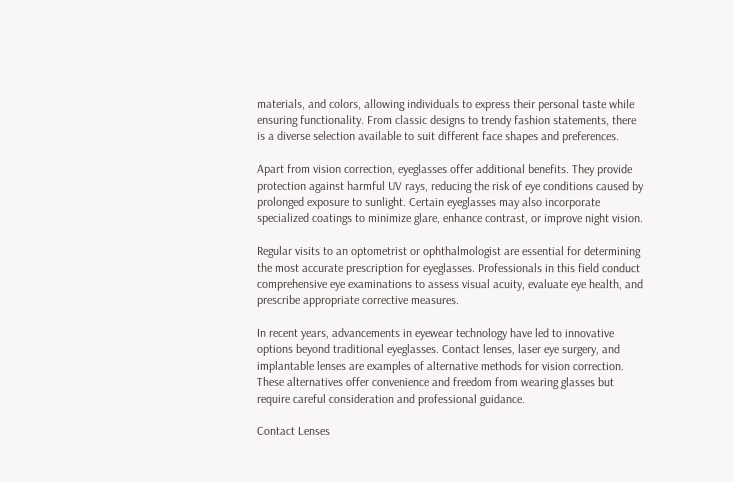materials, and colors, allowing individuals to express their personal taste while ensuring functionality. From classic designs to trendy fashion statements, there is a diverse selection available to suit different face shapes and preferences.

Apart from vision correction, eyeglasses offer additional benefits. They provide protection against harmful UV rays, reducing the risk of eye conditions caused by prolonged exposure to sunlight. Certain eyeglasses may also incorporate specialized coatings to minimize glare, enhance contrast, or improve night vision.

Regular visits to an optometrist or ophthalmologist are essential for determining the most accurate prescription for eyeglasses. Professionals in this field conduct comprehensive eye examinations to assess visual acuity, evaluate eye health, and prescribe appropriate corrective measures.

In recent years, advancements in eyewear technology have led to innovative options beyond traditional eyeglasses. Contact lenses, laser eye surgery, and implantable lenses are examples of alternative methods for vision correction. These alternatives offer convenience and freedom from wearing glasses but require careful consideration and professional guidance.

Contact Lenses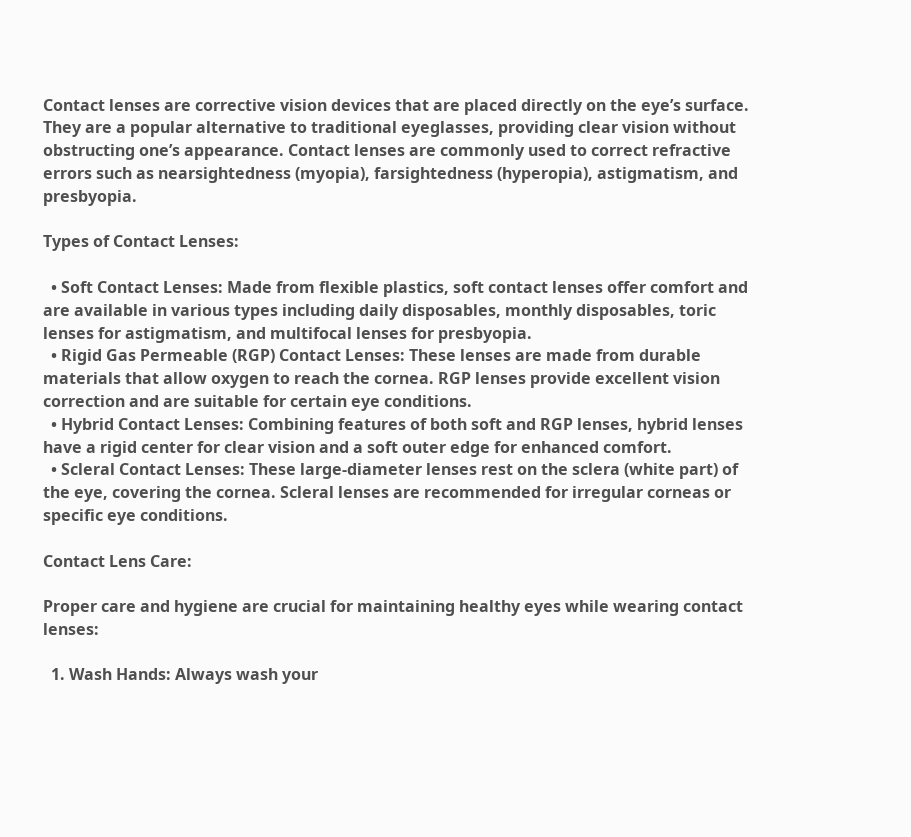Contact lenses are corrective vision devices that are placed directly on the eye’s surface. They are a popular alternative to traditional eyeglasses, providing clear vision without obstructing one’s appearance. Contact lenses are commonly used to correct refractive errors such as nearsightedness (myopia), farsightedness (hyperopia), astigmatism, and presbyopia.

Types of Contact Lenses:

  • Soft Contact Lenses: Made from flexible plastics, soft contact lenses offer comfort and are available in various types including daily disposables, monthly disposables, toric lenses for astigmatism, and multifocal lenses for presbyopia.
  • Rigid Gas Permeable (RGP) Contact Lenses: These lenses are made from durable materials that allow oxygen to reach the cornea. RGP lenses provide excellent vision correction and are suitable for certain eye conditions.
  • Hybrid Contact Lenses: Combining features of both soft and RGP lenses, hybrid lenses have a rigid center for clear vision and a soft outer edge for enhanced comfort.
  • Scleral Contact Lenses: These large-diameter lenses rest on the sclera (white part) of the eye, covering the cornea. Scleral lenses are recommended for irregular corneas or specific eye conditions.

Contact Lens Care:

Proper care and hygiene are crucial for maintaining healthy eyes while wearing contact lenses:

  1. Wash Hands: Always wash your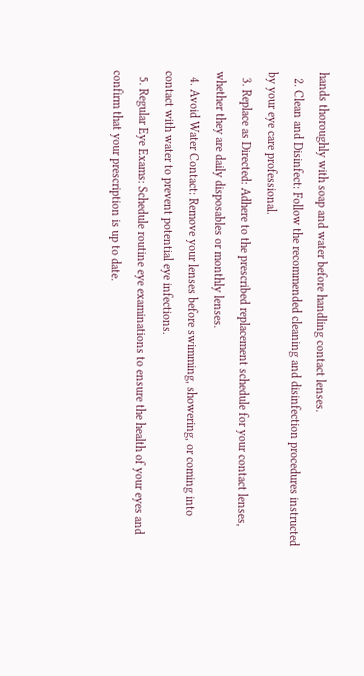hands thoroughly with soap and water before handling contact lenses.
  2. Clean and Disinfect: Follow the recommended cleaning and disinfection procedures instructed by your eye care professional.
  3. Replace as Directed: Adhere to the prescribed replacement schedule for your contact lenses, whether they are daily disposables or monthly lenses.
  4. Avoid Water Contact: Remove your lenses before swimming, showering, or coming into contact with water to prevent potential eye infections.
  5. Regular Eye Exams: Schedule routine eye examinations to ensure the health of your eyes and confirm that your prescription is up to date.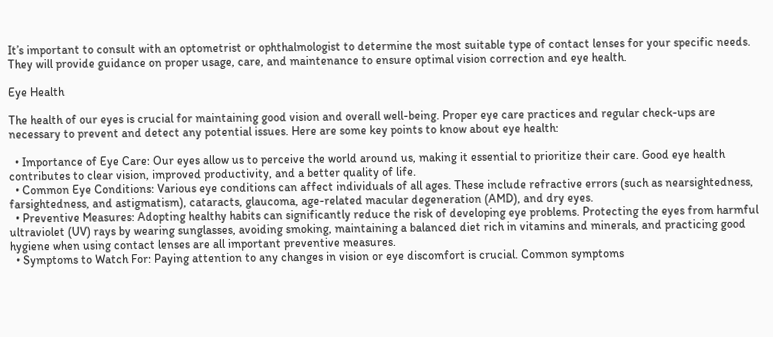It’s important to consult with an optometrist or ophthalmologist to determine the most suitable type of contact lenses for your specific needs. They will provide guidance on proper usage, care, and maintenance to ensure optimal vision correction and eye health.

Eye Health

The health of our eyes is crucial for maintaining good vision and overall well-being. Proper eye care practices and regular check-ups are necessary to prevent and detect any potential issues. Here are some key points to know about eye health:

  • Importance of Eye Care: Our eyes allow us to perceive the world around us, making it essential to prioritize their care. Good eye health contributes to clear vision, improved productivity, and a better quality of life.
  • Common Eye Conditions: Various eye conditions can affect individuals of all ages. These include refractive errors (such as nearsightedness, farsightedness, and astigmatism), cataracts, glaucoma, age-related macular degeneration (AMD), and dry eyes.
  • Preventive Measures: Adopting healthy habits can significantly reduce the risk of developing eye problems. Protecting the eyes from harmful ultraviolet (UV) rays by wearing sunglasses, avoiding smoking, maintaining a balanced diet rich in vitamins and minerals, and practicing good hygiene when using contact lenses are all important preventive measures.
  • Symptoms to Watch For: Paying attention to any changes in vision or eye discomfort is crucial. Common symptoms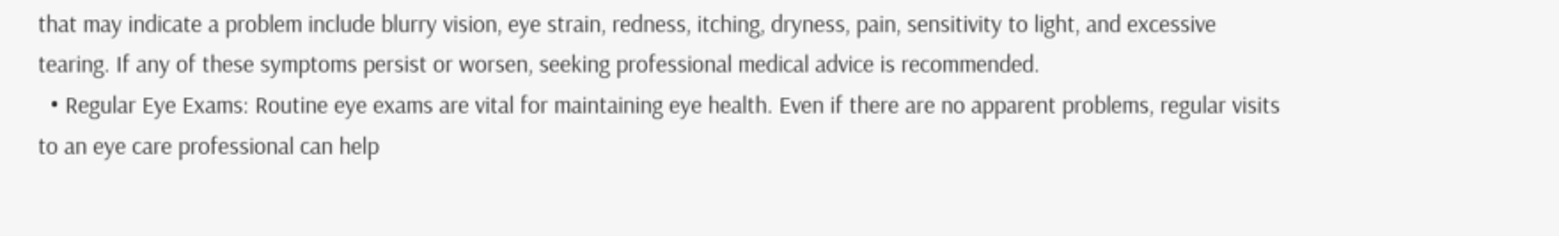that may indicate a problem include blurry vision, eye strain, redness, itching, dryness, pain, sensitivity to light, and excessive tearing. If any of these symptoms persist or worsen, seeking professional medical advice is recommended.
  • Regular Eye Exams: Routine eye exams are vital for maintaining eye health. Even if there are no apparent problems, regular visits to an eye care professional can help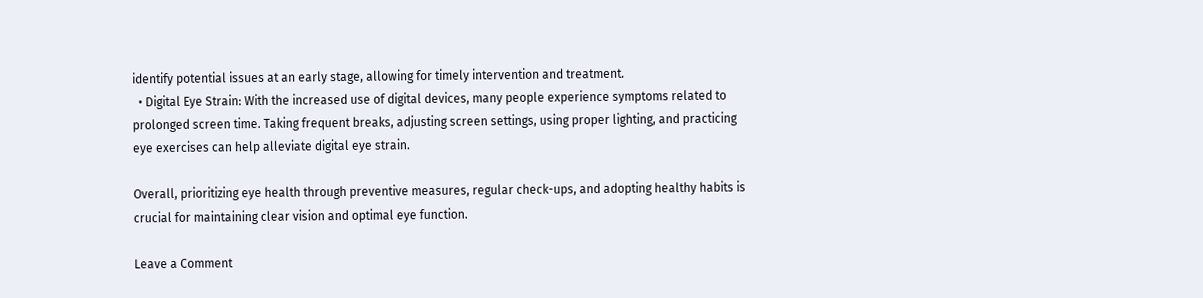identify potential issues at an early stage, allowing for timely intervention and treatment.
  • Digital Eye Strain: With the increased use of digital devices, many people experience symptoms related to prolonged screen time. Taking frequent breaks, adjusting screen settings, using proper lighting, and practicing eye exercises can help alleviate digital eye strain.

Overall, prioritizing eye health through preventive measures, regular check-ups, and adopting healthy habits is crucial for maintaining clear vision and optimal eye function.

Leave a Comment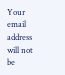Your email address will not be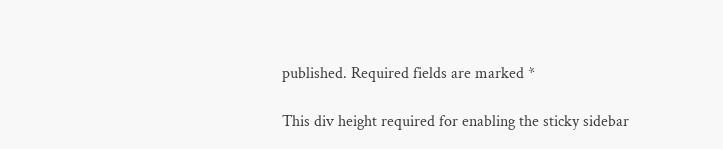published. Required fields are marked *

This div height required for enabling the sticky sidebar